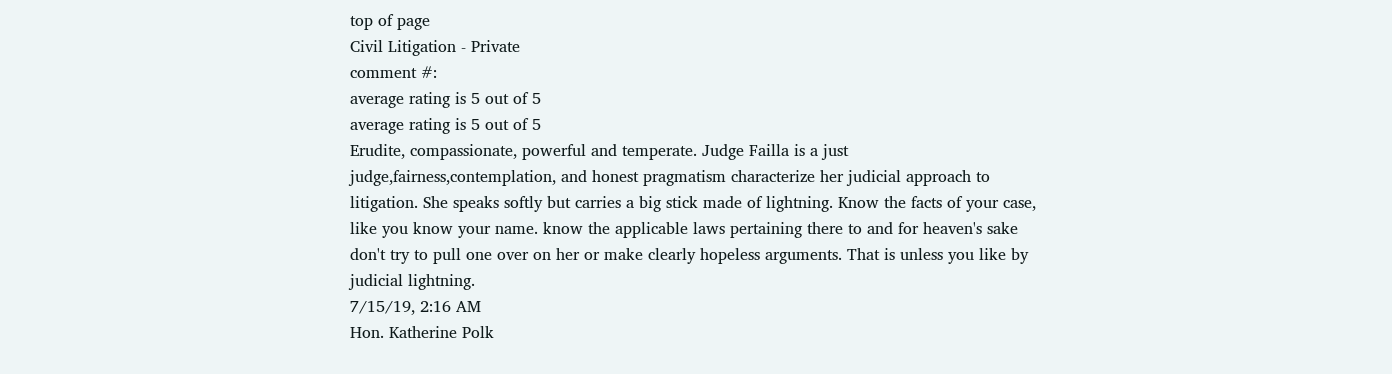top of page
Civil Litigation - Private
comment #:
average rating is 5 out of 5
average rating is 5 out of 5
Erudite, compassionate, powerful and temperate. Judge Failla is a just judge,fairness,contemplation, and honest pragmatism characterize her judicial approach to litigation. She speaks softly but carries a big stick made of lightning. Know the facts of your case, like you know your name. know the applicable laws pertaining there to and for heaven's sake don't try to pull one over on her or make clearly hopeless arguments. That is unless you like by judicial lightning.
7/15/19, 2:16 AM
Hon. Katherine Polk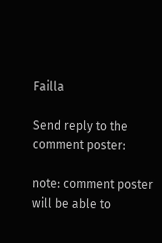Failla

Send reply to the comment poster:

note: comment poster will be able to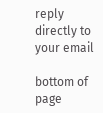reply directly to your email

bottom of page